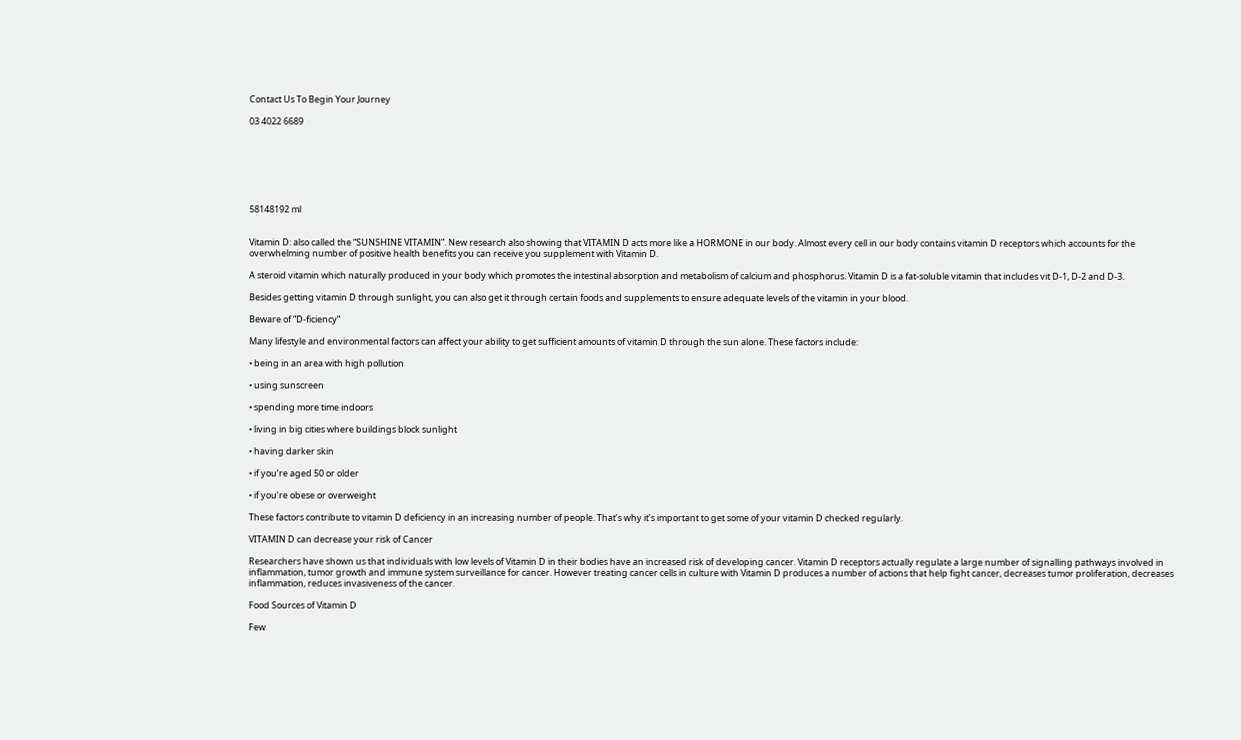Contact Us To Begin Your Journey

03 4022 6689







58148192 ml


Vitamin D: also called the “SUNSHINE VITAMIN”. New research also showing that VITAMIN D acts more like a HORMONE in our body. Almost every cell in our body contains vitamin D receptors which accounts for the overwhelming number of positive health benefits you can receive you supplement with Vitamin D.

A steroid vitamin which naturally produced in your body which promotes the intestinal absorption and metabolism of calcium and phosphorus. Vitamin D is a fat-soluble vitamin that includes vit D-1, D-2 and D-3.

Besides getting vitamin D through sunlight, you can also get it through certain foods and supplements to ensure adequate levels of the vitamin in your blood.

Beware of “D-ficiency”

Many lifestyle and environmental factors can affect your ability to get sufficient amounts of vitamin D through the sun alone. These factors include:

• being in an area with high pollution

• using sunscreen

• spending more time indoors

• living in big cities where buildings block sunlight

• having darker skin

• if you’re aged 50 or older

• if you’re obese or overweight

These factors contribute to vitamin D deficiency in an increasing number of people. That’s why it’s important to get some of your vitamin D checked regularly.

VITAMIN D can decrease your risk of Cancer

Researchers have shown us that individuals with low levels of Vitamin D in their bodies have an increased risk of developing cancer. Vitamin D receptors actually regulate a large number of signalling pathways involved in inflammation, tumor growth and immune system surveillance for cancer. However treating cancer cells in culture with Vitamin D produces a number of actions that help fight cancer, decreases tumor proliferation, decreases inflammation, reduces invasiveness of the cancer.

Food Sources of Vitamin D

Few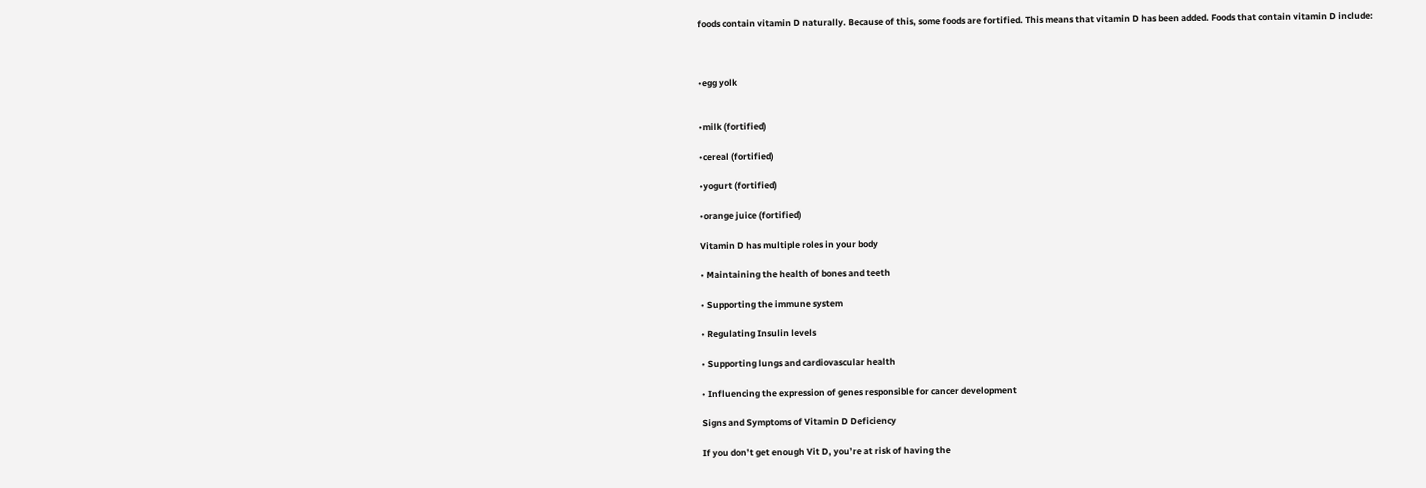foods contain vitamin D naturally. Because of this, some foods are fortified. This means that vitamin D has been added. Foods that contain vitamin D include:



•egg yolk


•milk (fortified)

•cereal (fortified)

•yogurt (fortified)

•orange juice (fortified)

Vitamin D has multiple roles in your body

• Maintaining the health of bones and teeth

• Supporting the immune system

• Regulating Insulin levels

• Supporting lungs and cardiovascular health

• Influencing the expression of genes responsible for cancer development

Signs and Symptoms of Vitamin D Deficiency

If you don’t get enough Vit D, you’re at risk of having the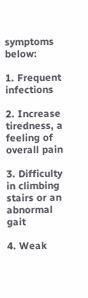symptoms below:

1. Frequent infections

2. Increase tiredness, a feeling of overall pain

3. Difficulty in climbing stairs or an abnormal gait

4. Weak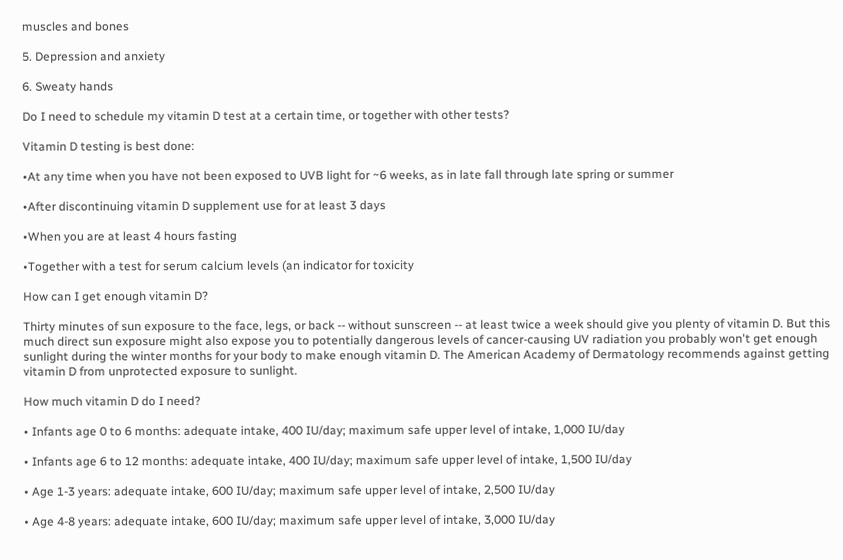muscles and bones

5. Depression and anxiety

6. Sweaty hands

Do I need to schedule my vitamin D test at a certain time, or together with other tests?

Vitamin D testing is best done:

•At any time when you have not been exposed to UVB light for ~6 weeks, as in late fall through late spring or summer

•After discontinuing vitamin D supplement use for at least 3 days

•When you are at least 4 hours fasting

•Together with a test for serum calcium levels (an indicator for toxicity

How can I get enough vitamin D?

Thirty minutes of sun exposure to the face, legs, or back -- without sunscreen -- at least twice a week should give you plenty of vitamin D. But this much direct sun exposure might also expose you to potentially dangerous levels of cancer-causing UV radiation you probably won't get enough sunlight during the winter months for your body to make enough vitamin D. The American Academy of Dermatology recommends against getting vitamin D from unprotected exposure to sunlight.

How much vitamin D do I need?

• Infants age 0 to 6 months: adequate intake, 400 IU/day; maximum safe upper level of intake, 1,000 IU/day

• Infants age 6 to 12 months: adequate intake, 400 IU/day; maximum safe upper level of intake, 1,500 IU/day

• Age 1-3 years: adequate intake, 600 IU/day; maximum safe upper level of intake, 2,500 IU/day

• Age 4-8 years: adequate intake, 600 IU/day; maximum safe upper level of intake, 3,000 IU/day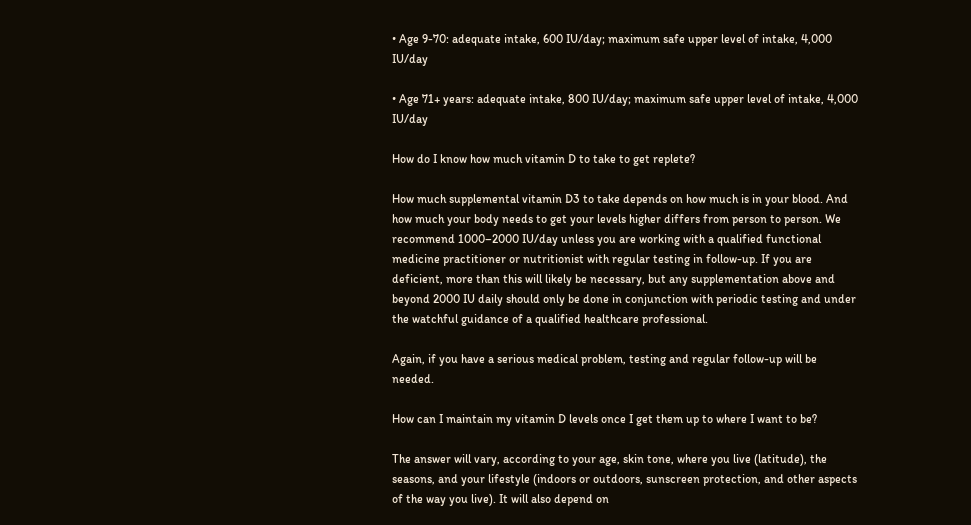• Age 9-70: adequate intake, 600 IU/day; maximum safe upper level of intake, 4,000 IU/day

• Age 71+ years: adequate intake, 800 IU/day; maximum safe upper level of intake, 4,000 IU/day

How do I know how much vitamin D to take to get replete?

How much supplemental vitamin D3 to take depends on how much is in your blood. And how much your body needs to get your levels higher differs from person to person. We recommend 1000–2000 IU/day unless you are working with a qualified functional medicine practitioner or nutritionist with regular testing in follow-up. If you are deficient, more than this will likely be necessary, but any supplementation above and beyond 2000 IU daily should only be done in conjunction with periodic testing and under the watchful guidance of a qualified healthcare professional.

Again, if you have a serious medical problem, testing and regular follow-up will be needed.

How can I maintain my vitamin D levels once I get them up to where I want to be?

The answer will vary, according to your age, skin tone, where you live (latitude), the seasons, and your lifestyle (indoors or outdoors, sunscreen protection, and other aspects of the way you live). It will also depend on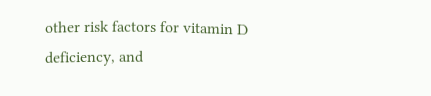other risk factors for vitamin D deficiency, and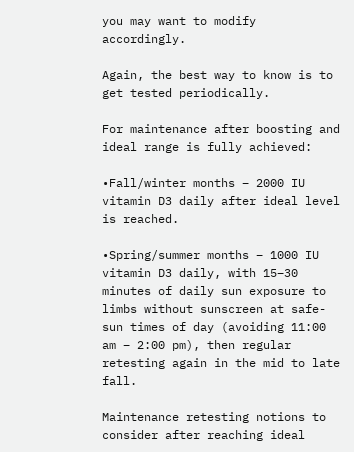you may want to modify accordingly.

Again, the best way to know is to get tested periodically.

For maintenance after boosting and ideal range is fully achieved:

•Fall/winter months – 2000 IU vitamin D3 daily after ideal level is reached.

•Spring/summer months – 1000 IU vitamin D3 daily, with 15–30 minutes of daily sun exposure to limbs without sunscreen at safe-sun times of day (avoiding 11:00 am – 2:00 pm), then regular retesting again in the mid to late fall.

Maintenance retesting notions to consider after reaching ideal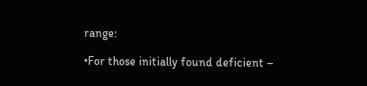range:

•For those initially found deficient –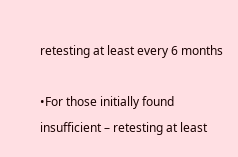retesting at least every 6 months

•For those initially found insufficient – retesting at least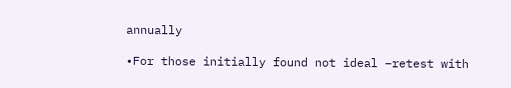annually

•For those initially found not ideal –retest with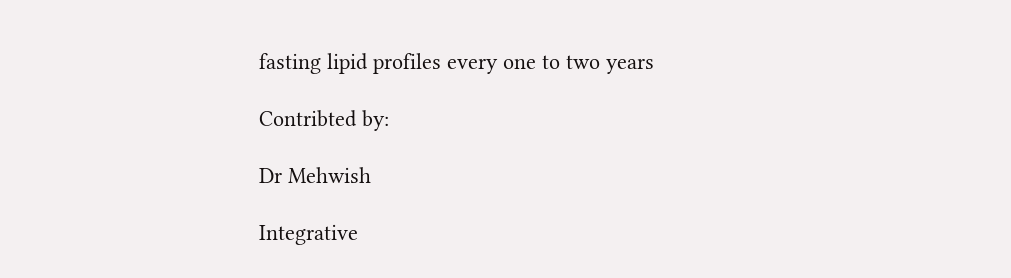fasting lipid profiles every one to two years

Contribted by:

Dr Mehwish

Integrative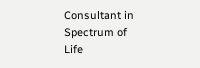Consultant in Spectrum of Life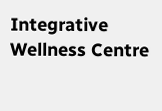Integrative Wellness Centre